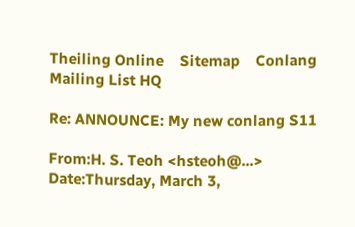Theiling Online    Sitemap    Conlang Mailing List HQ

Re: ANNOUNCE: My new conlang S11

From:H. S. Teoh <hsteoh@...>
Date:Thursday, March 3,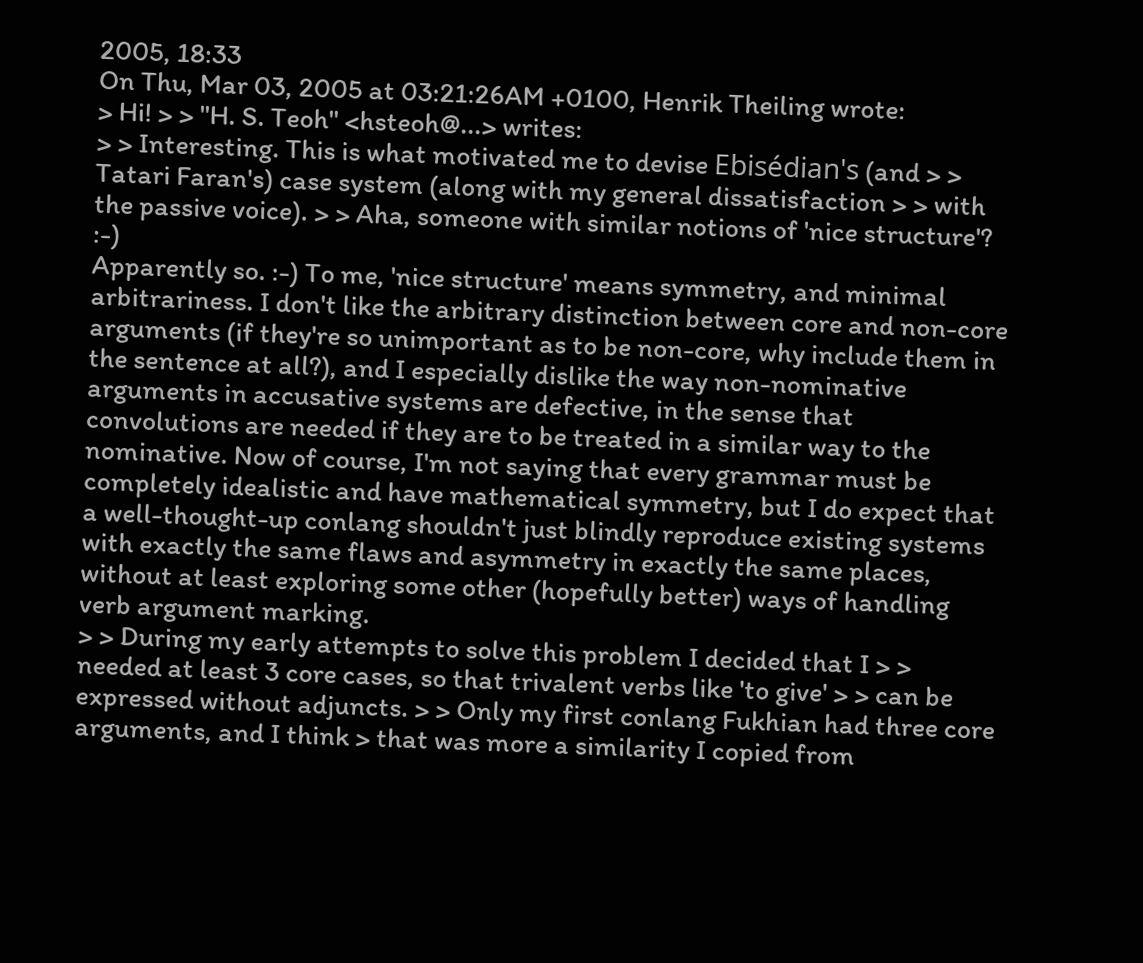2005, 18:33
On Thu, Mar 03, 2005 at 03:21:26AM +0100, Henrik Theiling wrote:
> Hi! > > "H. S. Teoh" <hsteoh@...> writes:
> > Interesting. This is what motivated me to devise Ebisédian's (and > > Tatari Faran's) case system (along with my general dissatisfaction > > with the passive voice). > > Aha, someone with similar notions of 'nice structure'? :-)
Apparently so. :-) To me, 'nice structure' means symmetry, and minimal arbitrariness. I don't like the arbitrary distinction between core and non-core arguments (if they're so unimportant as to be non-core, why include them in the sentence at all?), and I especially dislike the way non-nominative arguments in accusative systems are defective, in the sense that convolutions are needed if they are to be treated in a similar way to the nominative. Now of course, I'm not saying that every grammar must be completely idealistic and have mathematical symmetry, but I do expect that a well-thought-up conlang shouldn't just blindly reproduce existing systems with exactly the same flaws and asymmetry in exactly the same places, without at least exploring some other (hopefully better) ways of handling verb argument marking.
> > During my early attempts to solve this problem I decided that I > > needed at least 3 core cases, so that trivalent verbs like 'to give' > > can be expressed without adjuncts. > > Only my first conlang Fukhian had three core arguments, and I think > that was more a similarity I copied from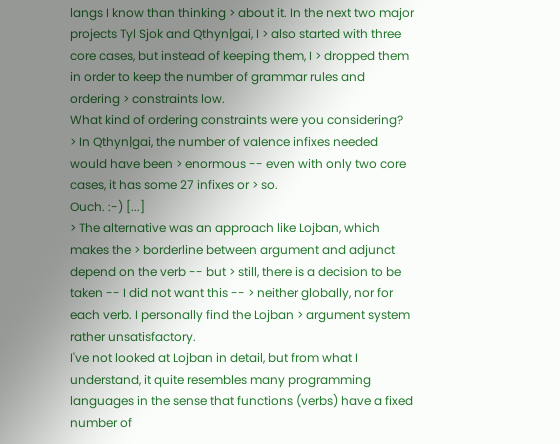langs I know than thinking > about it. In the next two major projects Tyl Sjok and Qthyn|gai, I > also started with three core cases, but instead of keeping them, I > dropped them in order to keep the number of grammar rules and ordering > constraints low.
What kind of ordering constraints were you considering?
> In Qthyn|gai, the number of valence infixes needed would have been > enormous -- even with only two core cases, it has some 27 infixes or > so.
Ouch. :-) [...]
> The alternative was an approach like Lojban, which makes the > borderline between argument and adjunct depend on the verb -- but > still, there is a decision to be taken -- I did not want this -- > neither globally, nor for each verb. I personally find the Lojban > argument system rather unsatisfactory.
I've not looked at Lojban in detail, but from what I understand, it quite resembles many programming languages in the sense that functions (verbs) have a fixed number of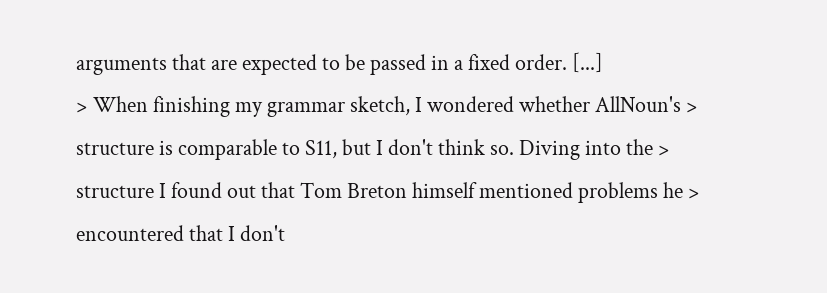arguments that are expected to be passed in a fixed order. [...]
> When finishing my grammar sketch, I wondered whether AllNoun's > structure is comparable to S11, but I don't think so. Diving into the > structure I found out that Tom Breton himself mentioned problems he > encountered that I don't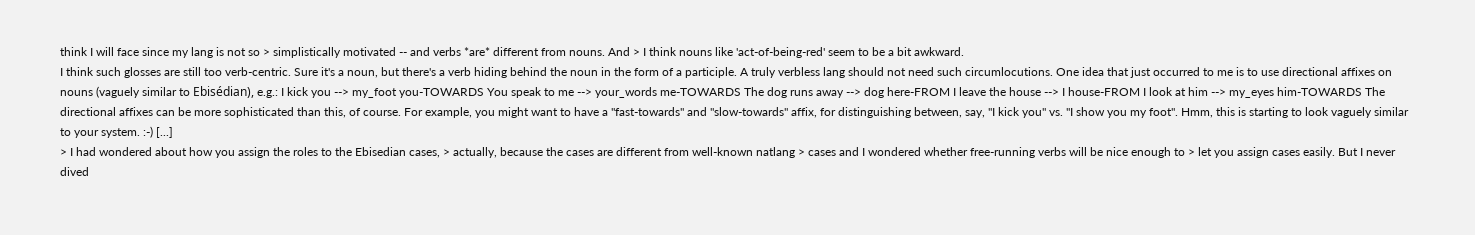think I will face since my lang is not so > simplistically motivated -- and verbs *are* different from nouns. And > I think nouns like 'act-of-being-red' seem to be a bit awkward.
I think such glosses are still too verb-centric. Sure it's a noun, but there's a verb hiding behind the noun in the form of a participle. A truly verbless lang should not need such circumlocutions. One idea that just occurred to me is to use directional affixes on nouns (vaguely similar to Ebisédian), e.g.: I kick you --> my_foot you-TOWARDS You speak to me --> your_words me-TOWARDS The dog runs away --> dog here-FROM I leave the house --> I house-FROM I look at him --> my_eyes him-TOWARDS The directional affixes can be more sophisticated than this, of course. For example, you might want to have a "fast-towards" and "slow-towards" affix, for distinguishing between, say, "I kick you" vs. "I show you my foot". Hmm, this is starting to look vaguely similar to your system. :-) [...]
> I had wondered about how you assign the roles to the Ebisedian cases, > actually, because the cases are different from well-known natlang > cases and I wondered whether free-running verbs will be nice enough to > let you assign cases easily. But I never dived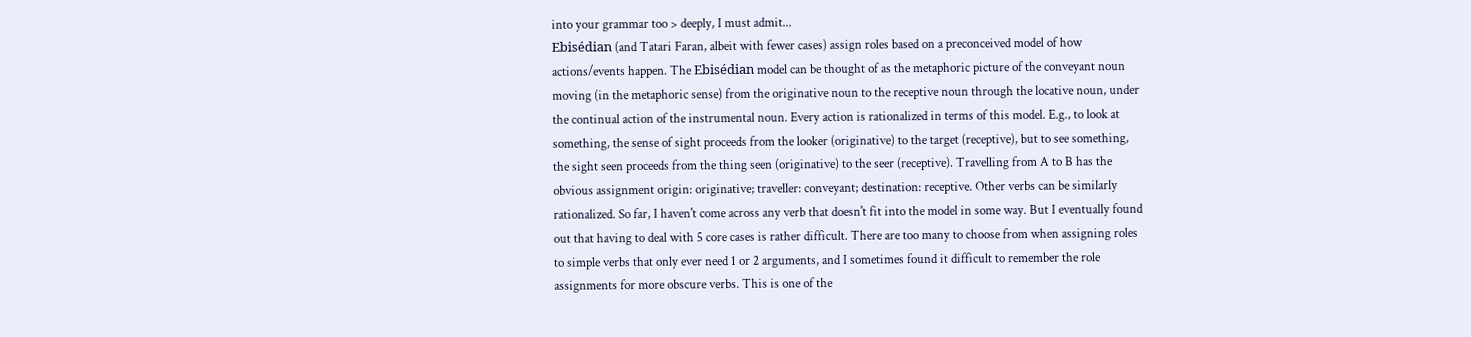into your grammar too > deeply, I must admit...
Ebisédian (and Tatari Faran, albeit with fewer cases) assign roles based on a preconceived model of how actions/events happen. The Ebisédian model can be thought of as the metaphoric picture of the conveyant noun moving (in the metaphoric sense) from the originative noun to the receptive noun through the locative noun, under the continual action of the instrumental noun. Every action is rationalized in terms of this model. E.g., to look at something, the sense of sight proceeds from the looker (originative) to the target (receptive), but to see something, the sight seen proceeds from the thing seen (originative) to the seer (receptive). Travelling from A to B has the obvious assignment origin: originative; traveller: conveyant; destination: receptive. Other verbs can be similarly rationalized. So far, I haven't come across any verb that doesn't fit into the model in some way. But I eventually found out that having to deal with 5 core cases is rather difficult. There are too many to choose from when assigning roles to simple verbs that only ever need 1 or 2 arguments, and I sometimes found it difficult to remember the role assignments for more obscure verbs. This is one of the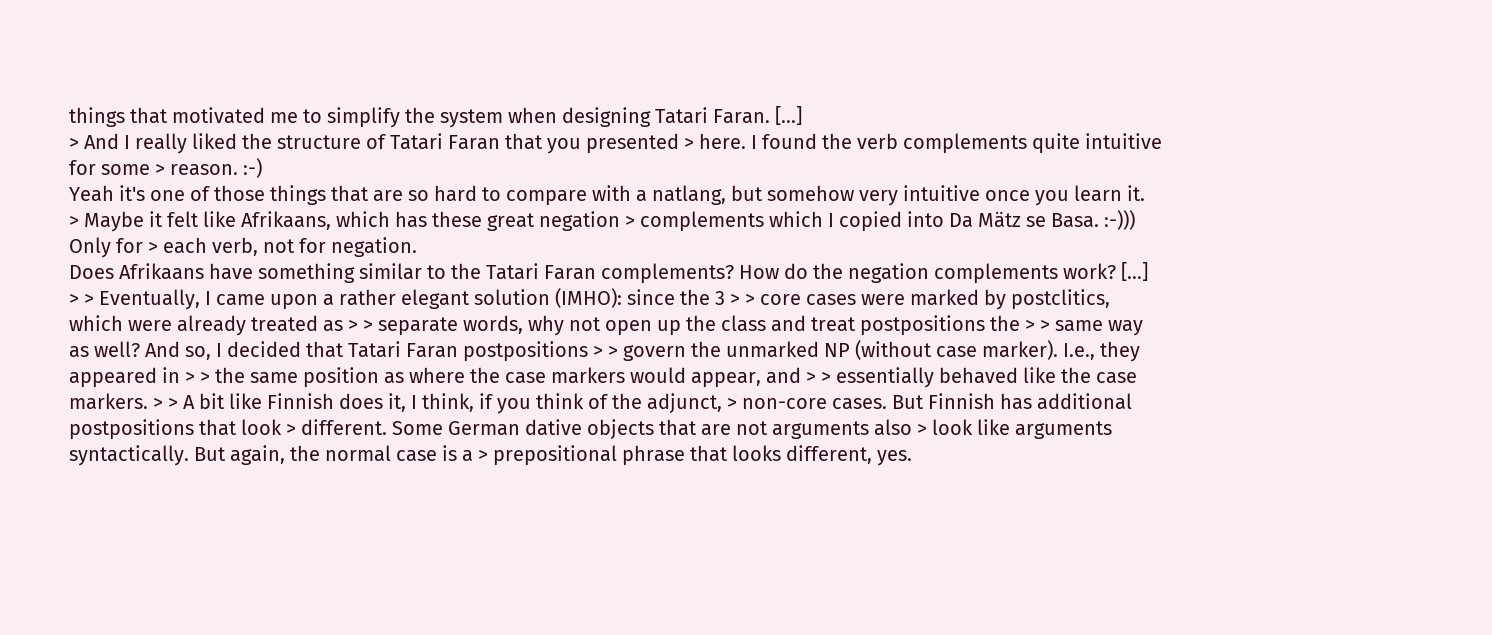things that motivated me to simplify the system when designing Tatari Faran. [...]
> And I really liked the structure of Tatari Faran that you presented > here. I found the verb complements quite intuitive for some > reason. :-)
Yeah it's one of those things that are so hard to compare with a natlang, but somehow very intuitive once you learn it.
> Maybe it felt like Afrikaans, which has these great negation > complements which I copied into Da Mätz se Basa. :-))) Only for > each verb, not for negation.
Does Afrikaans have something similar to the Tatari Faran complements? How do the negation complements work? [...]
> > Eventually, I came upon a rather elegant solution (IMHO): since the 3 > > core cases were marked by postclitics, which were already treated as > > separate words, why not open up the class and treat postpositions the > > same way as well? And so, I decided that Tatari Faran postpositions > > govern the unmarked NP (without case marker). I.e., they appeared in > > the same position as where the case markers would appear, and > > essentially behaved like the case markers. > > A bit like Finnish does it, I think, if you think of the adjunct, > non-core cases. But Finnish has additional postpositions that look > different. Some German dative objects that are not arguments also > look like arguments syntactically. But again, the normal case is a > prepositional phrase that looks different, yes.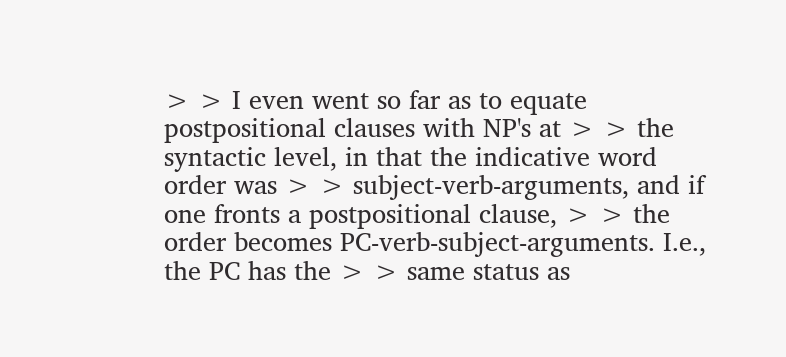> > I even went so far as to equate postpositional clauses with NP's at > > the syntactic level, in that the indicative word order was > > subject-verb-arguments, and if one fronts a postpositional clause, > > the order becomes PC-verb-subject-arguments. I.e., the PC has the > > same status as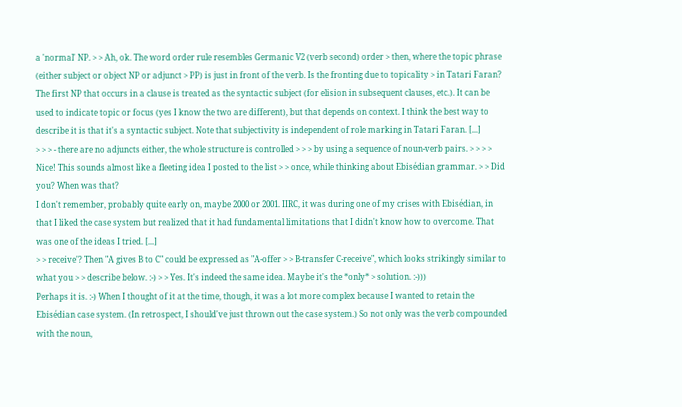a 'normal' NP. > > Ah, ok. The word order rule resembles Germanic V2 (verb second) order > then, where the topic phrase (either subject or object NP or adjunct > PP) is just in front of the verb. Is the fronting due to topicality > in Tatari Faran?
The first NP that occurs in a clause is treated as the syntactic subject (for elision in subsequent clauses, etc.). It can be used to indicate topic or focus (yes I know the two are different), but that depends on context. I think the best way to describe it is that it's a syntactic subject. Note that subjectivity is independent of role marking in Tatari Faran. [...]
> > > - there are no adjuncts either, the whole structure is controlled > > > by using a sequence of noun-verb pairs. > > > > Nice! This sounds almost like a fleeting idea I posted to the list > > once, while thinking about Ebisédian grammar. > > Did you? When was that?
I don't remember, probably quite early on, maybe 2000 or 2001. IIRC, it was during one of my crises with Ebisédian, in that I liked the case system but realized that it had fundamental limitations that I didn't know how to overcome. That was one of the ideas I tried. [...]
> > receive'? Then "A gives B to C" could be expressed as "A-offer > > B-transfer C-receive", which looks strikingly similar to what you > > describe below. :-) > > Yes. It's indeed the same idea. Maybe it's the *only* > solution. :-)))
Perhaps it is. :-) When I thought of it at the time, though, it was a lot more complex because I wanted to retain the Ebisédian case system. (In retrospect, I should've just thrown out the case system.) So not only was the verb compounded with the noun,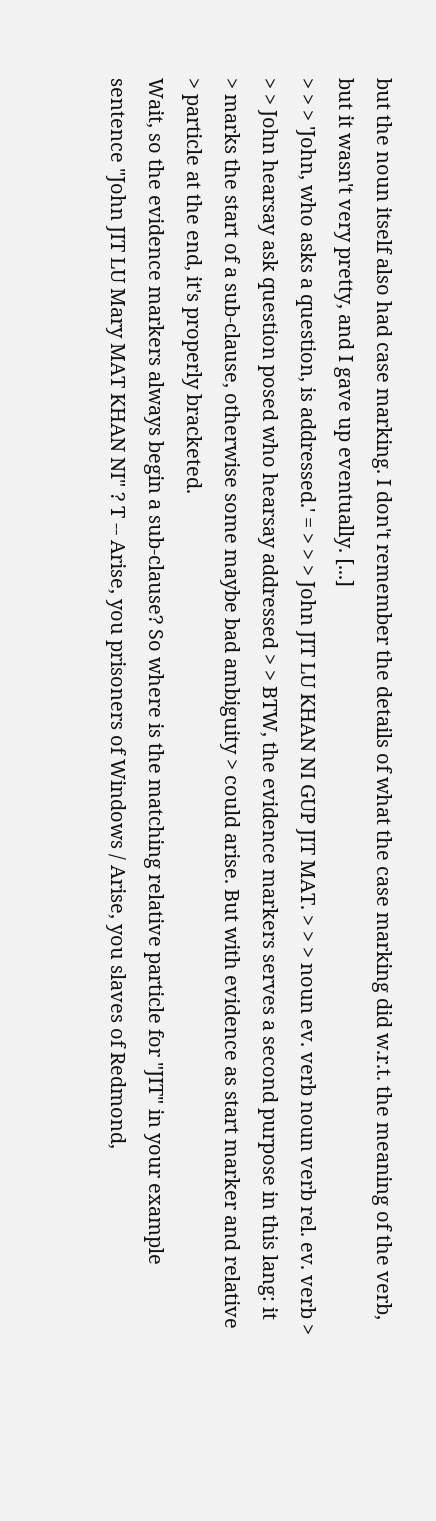but the noun itself also had case marking. I don't remember the details of what the case marking did w.r.t. the meaning of the verb, but it wasn't very pretty, and I gave up eventually. [...]
> > > 'John, who asks a question, is addressed.' = > > > John JIT LU KHAN NI GUP JIT MAT. > > > noun ev. verb noun verb rel. ev. verb > > > John hearsay ask question posed who hearsay addressed > > BTW, the evidence markers serves a second purpose in this lang: it > marks the start of a sub-clause, otherwise some maybe bad ambiguity > could arise. But with evidence as start marker and relative > particle at the end, it's properly bracketed.
Wait, so the evidence markers always begin a sub-clause? So where is the matching relative particle for "JIT" in your example sentence "John JIT LU Mary MAT KHAN NI" ? T -- Arise, you prisoners of Windows / Arise, you slaves of Redmond,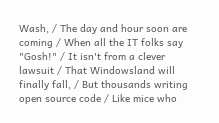Wash, / The day and hour soon are coming / When all the IT folks say "Gosh!" / It isn't from a clever lawsuit / That Windowsland will finally fall, / But thousands writing open source code / Like mice who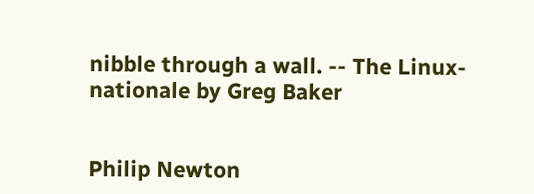nibble through a wall. -- The Linux-nationale by Greg Baker


Philip Newton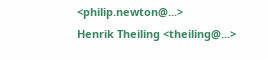<philip.newton@...>
Henrik Theiling <theiling@...>